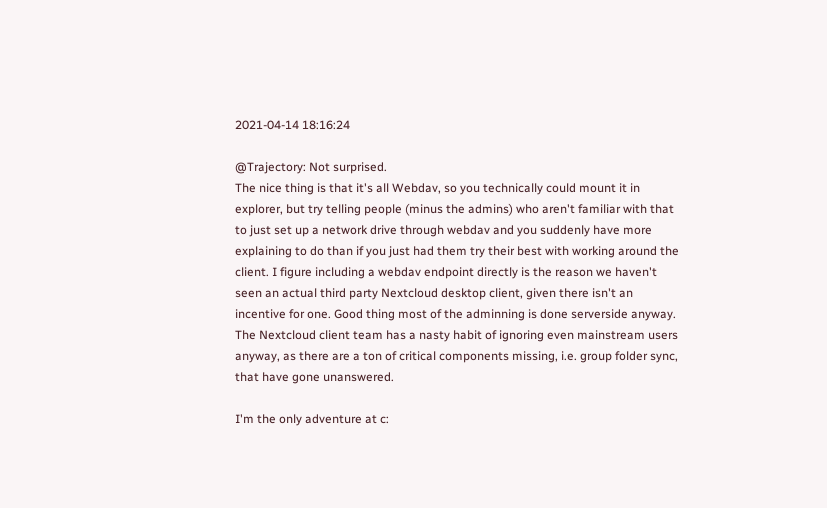2021-04-14 18:16:24

@Trajectory: Not surprised.
The nice thing is that it's all Webdav, so you technically could mount it in explorer, but try telling people (minus the admins) who aren't familiar with that to just set up a network drive through webdav and you suddenly have more explaining to do than if you just had them try their best with working around the client. I figure including a webdav endpoint directly is the reason we haven't seen an actual third party Nextcloud desktop client, given there isn't an incentive for one. Good thing most of the adminning is done serverside anyway. The Nextcloud client team has a nasty habit of ignoring even mainstream users anyway, as there are a ton of critical components missing, i.e. group folder sync, that have gone unanswered.

I'm the only adventure at c: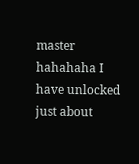master hahahaha I have unlocked just about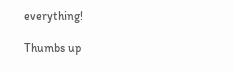everything!

Thumbs up